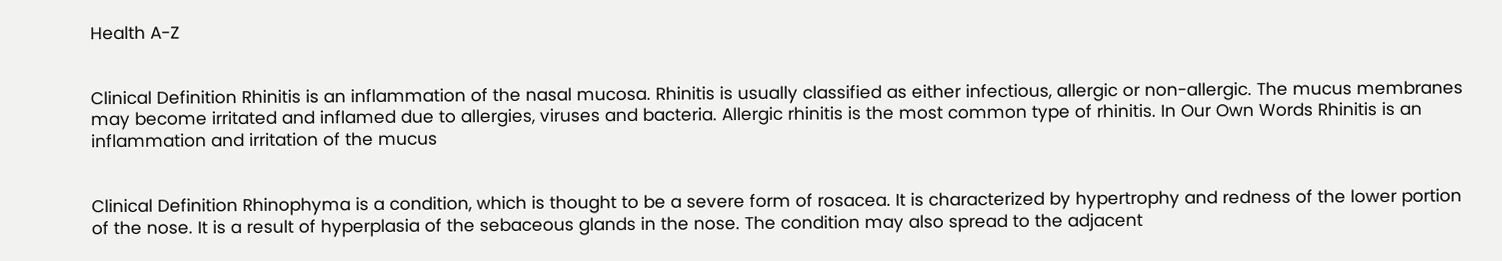Health A-Z


Clinical Definition Rhinitis is an inflammation of the nasal mucosa. Rhinitis is usually classified as either infectious, allergic or non-allergic. The mucus membranes may become irritated and inflamed due to allergies, viruses and bacteria. Allergic rhinitis is the most common type of rhinitis. In Our Own Words Rhinitis is an inflammation and irritation of the mucus


Clinical Definition Rhinophyma is a condition, which is thought to be a severe form of rosacea. It is characterized by hypertrophy and redness of the lower portion of the nose. It is a result of hyperplasia of the sebaceous glands in the nose. The condition may also spread to the adjacent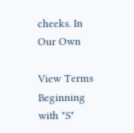cheeks. In Our Own

View Terms Beginning with "S"